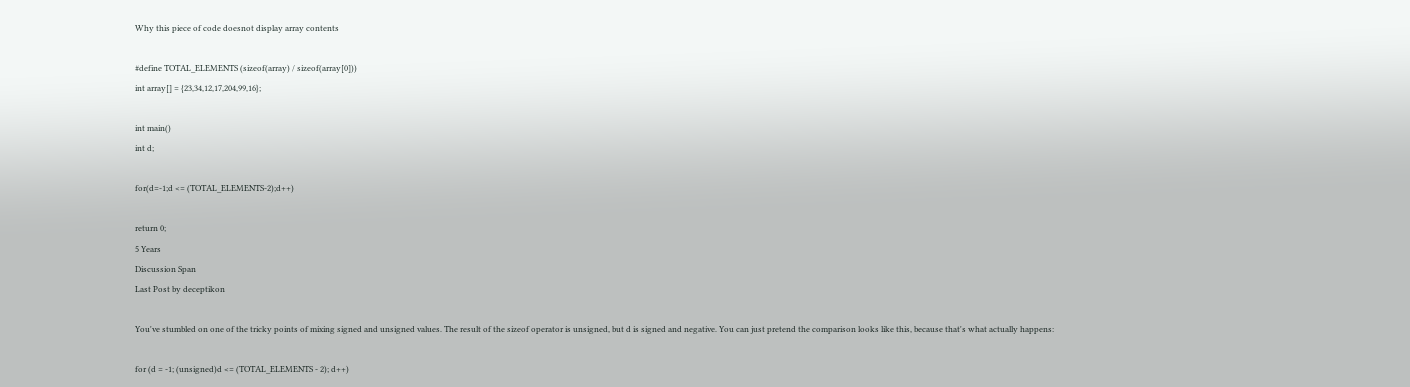Why this piece of code doesnot display array contents

#define TOTAL_ELEMENTS (sizeof(array) / sizeof(array[0]))
int array[] = {23,34,12,17,204,99,16};

int main()
int d;

for(d=-1;d <= (TOTAL_ELEMENTS-2);d++)

return 0;
5 Years
Discussion Span
Last Post by deceptikon

You've stumbled on one of the tricky points of mixing signed and unsigned values. The result of the sizeof operator is unsigned, but d is signed and negative. You can just pretend the comparison looks like this, because that's what actually happens:

for (d = -1; (unsigned)d <= (TOTAL_ELEMENTS - 2); d++)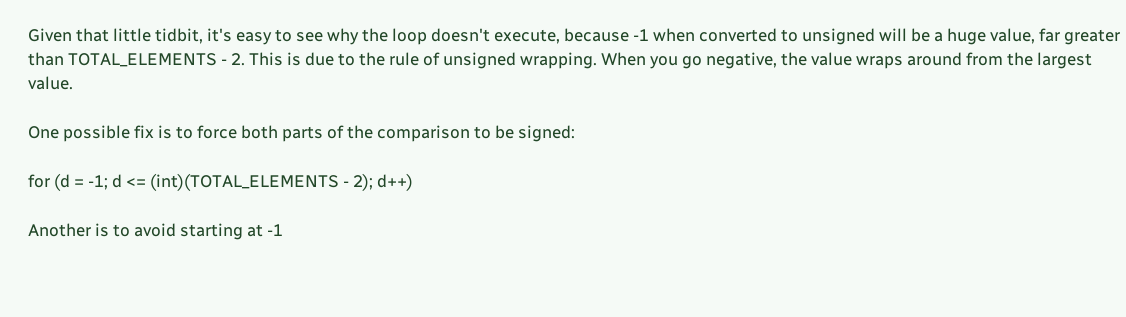Given that little tidbit, it's easy to see why the loop doesn't execute, because -1 when converted to unsigned will be a huge value, far greater than TOTAL_ELEMENTS - 2. This is due to the rule of unsigned wrapping. When you go negative, the value wraps around from the largest value.

One possible fix is to force both parts of the comparison to be signed:

for (d = -1; d <= (int)(TOTAL_ELEMENTS - 2); d++)

Another is to avoid starting at -1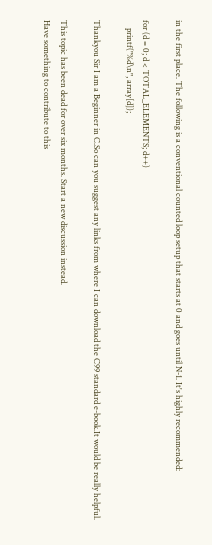in the first place. The following is a conventional counted loop setup that starts at 0 and goes until N-1. It's highly recommended:

for (d = 0; d < TOTAL_ELEMENTS; d++)
    printf("%d\n", array[d]);

Thankyou Sir I am a Beginner in C.So can you suggest any links from where I can download the C99 standard e-book.It would be really helpful.

This topic has been dead for over six months. Start a new discussion instead.
Have something to contribute to this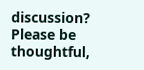discussion? Please be thoughtful,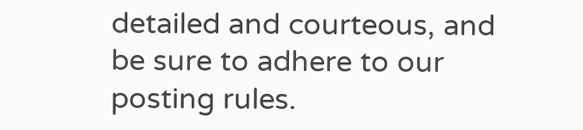detailed and courteous, and be sure to adhere to our posting rules.